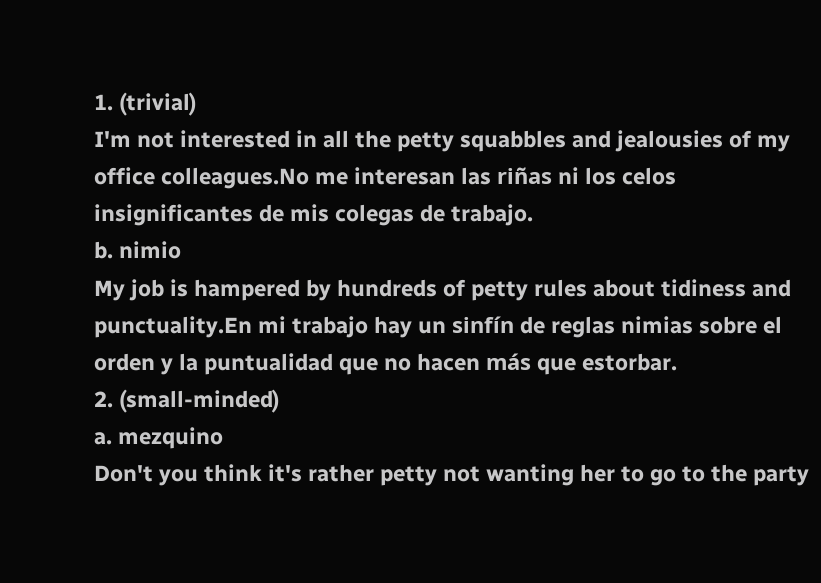1. (trivial)
I'm not interested in all the petty squabbles and jealousies of my office colleagues.No me interesan las riñas ni los celos insignificantes de mis colegas de trabajo.
b. nimio
My job is hampered by hundreds of petty rules about tidiness and punctuality.En mi trabajo hay un sinfín de reglas nimias sobre el orden y la puntualidad que no hacen más que estorbar.
2. (small-minded)
a. mezquino
Don't you think it's rather petty not wanting her to go to the party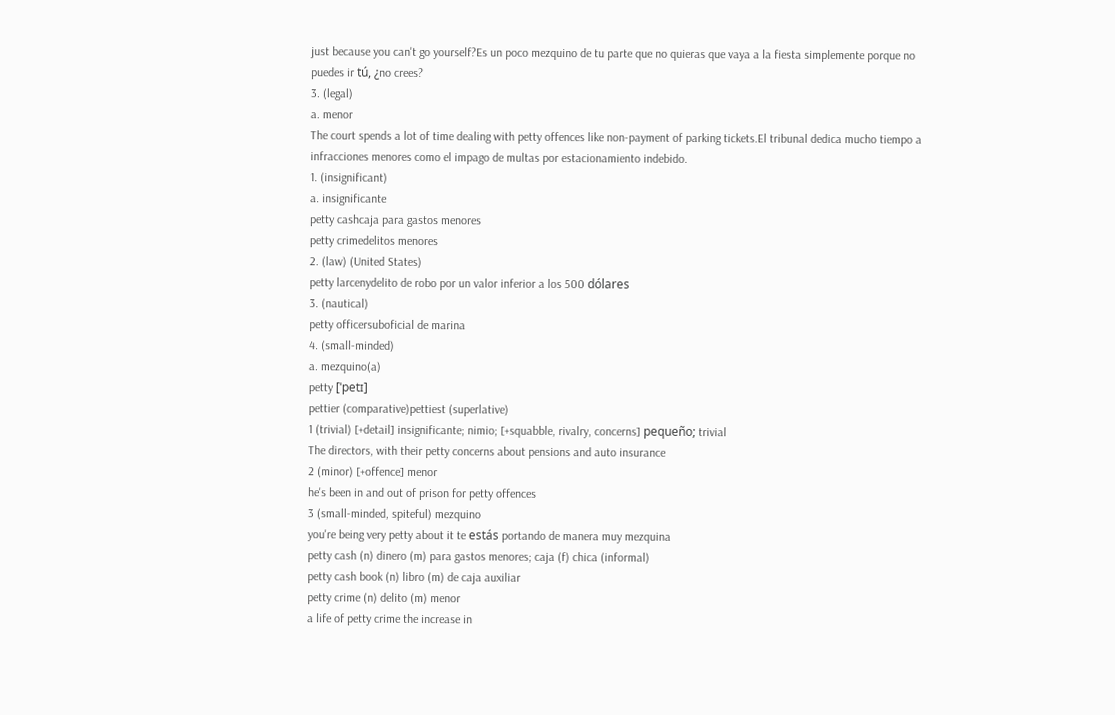just because you can't go yourself?Es un poco mezquino de tu parte que no quieras que vaya a la fiesta simplemente porque no puedes ir tú, ¿no crees?
3. (legal)
a. menor
The court spends a lot of time dealing with petty offences like non-payment of parking tickets.El tribunal dedica mucho tiempo a infracciones menores como el impago de multas por estacionamiento indebido.
1. (insignificant)
a. insignificante
petty cashcaja para gastos menores
petty crimedelitos menores
2. (law) (United States)
petty larcenydelito de robo por un valor inferior a los 500 dólares
3. (nautical)
petty officersuboficial de marina
4. (small-minded)
a. mezquino(a)
petty [ˈpetɪ]
pettier (comparative)pettiest (superlative)
1 (trivial) [+detail] insignificante; nimio; [+squabble, rivalry, concerns] pequeño; trivial
The directors, with their petty concerns about pensions and auto insurance
2 (minor) [+offence] menor
he's been in and out of prison for petty offences
3 (small-minded, spiteful) mezquino
you're being very petty about it te estás portando de manera muy mezquina
petty cash (n) dinero (m) para gastos menores; caja (f) chica (informal)
petty cash book (n) libro (m) de caja auxiliar
petty crime (n) delito (m) menor
a life of petty crime the increase in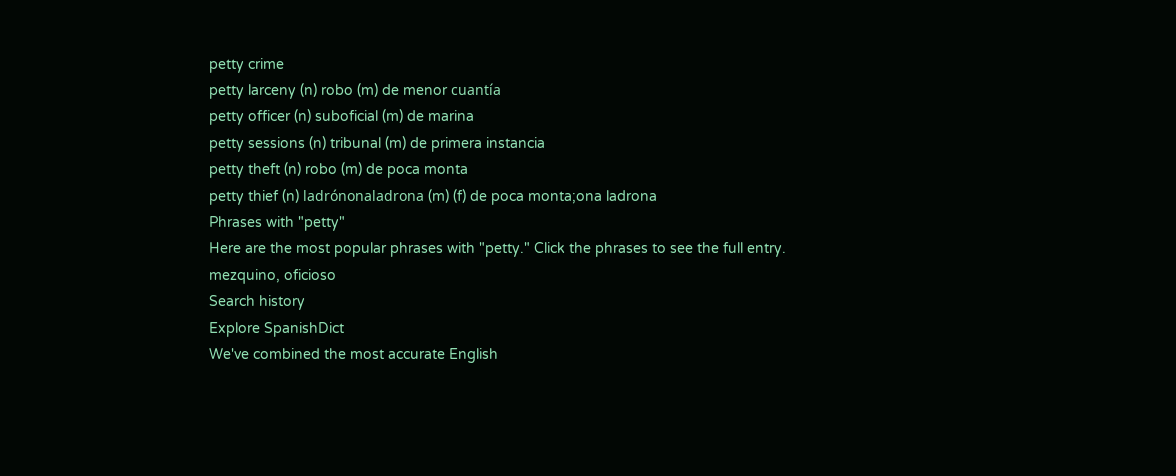petty crime
petty larceny (n) robo (m) de menor cuantía
petty officer (n) suboficial (m) de marina
petty sessions (n) tribunal (m) de primera instancia
petty theft (n) robo (m) de poca monta
petty thief (n) ladrónonaladrona (m) (f) de poca monta;ona ladrona
Phrases with "petty"
Here are the most popular phrases with "petty." Click the phrases to see the full entry.
mezquino, oficioso
Search history
Explore SpanishDict
We've combined the most accurate English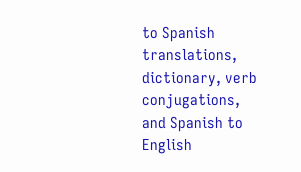to Spanish translations, dictionary, verb conjugations, and Spanish to English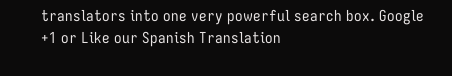translators into one very powerful search box. Google +1 or Like our Spanish Translation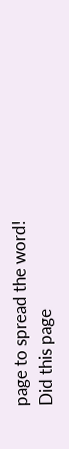page to spread the word!
Did this page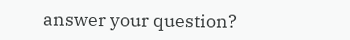answer your question?